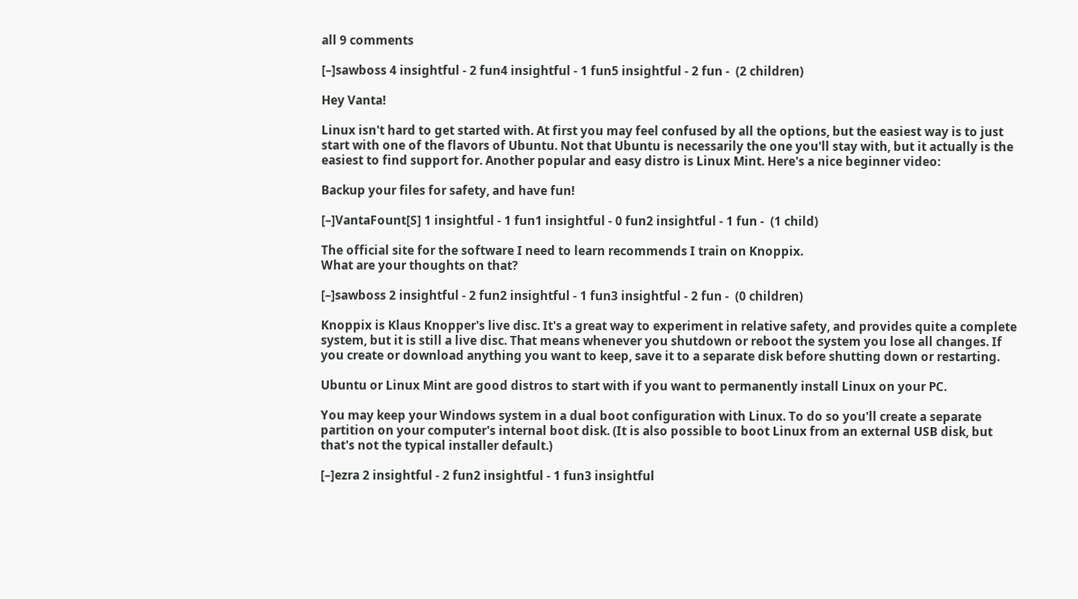all 9 comments

[–]sawboss 4 insightful - 2 fun4 insightful - 1 fun5 insightful - 2 fun -  (2 children)

Hey Vanta!

Linux isn't hard to get started with. At first you may feel confused by all the options, but the easiest way is to just start with one of the flavors of Ubuntu. Not that Ubuntu is necessarily the one you'll stay with, but it actually is the easiest to find support for. Another popular and easy distro is Linux Mint. Here's a nice beginner video:

Backup your files for safety, and have fun!

[–]VantaFount[S] 1 insightful - 1 fun1 insightful - 0 fun2 insightful - 1 fun -  (1 child)

The official site for the software I need to learn recommends I train on Knoppix.
What are your thoughts on that?

[–]sawboss 2 insightful - 2 fun2 insightful - 1 fun3 insightful - 2 fun -  (0 children)

Knoppix is Klaus Knopper's live disc. It's a great way to experiment in relative safety, and provides quite a complete system, but it is still a live disc. That means whenever you shutdown or reboot the system you lose all changes. If you create or download anything you want to keep, save it to a separate disk before shutting down or restarting.

Ubuntu or Linux Mint are good distros to start with if you want to permanently install Linux on your PC.

You may keep your Windows system in a dual boot configuration with Linux. To do so you'll create a separate partition on your computer's internal boot disk. (It is also possible to boot Linux from an external USB disk, but that's not the typical installer default.)

[–]ezra 2 insightful - 2 fun2 insightful - 1 fun3 insightful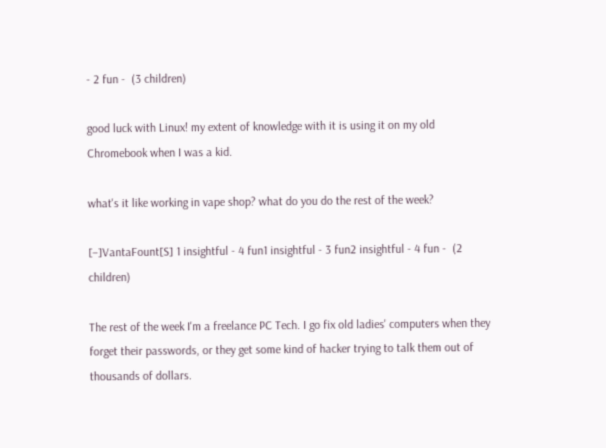- 2 fun -  (3 children)

good luck with Linux! my extent of knowledge with it is using it on my old Chromebook when I was a kid.

what's it like working in vape shop? what do you do the rest of the week?

[–]VantaFount[S] 1 insightful - 4 fun1 insightful - 3 fun2 insightful - 4 fun -  (2 children)

The rest of the week I'm a freelance PC Tech. I go fix old ladies' computers when they forget their passwords, or they get some kind of hacker trying to talk them out of thousands of dollars.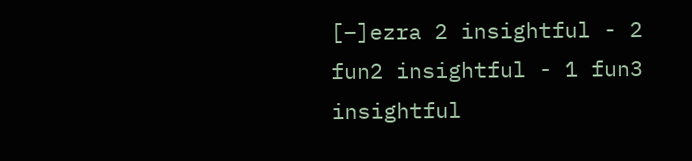[–]ezra 2 insightful - 2 fun2 insightful - 1 fun3 insightful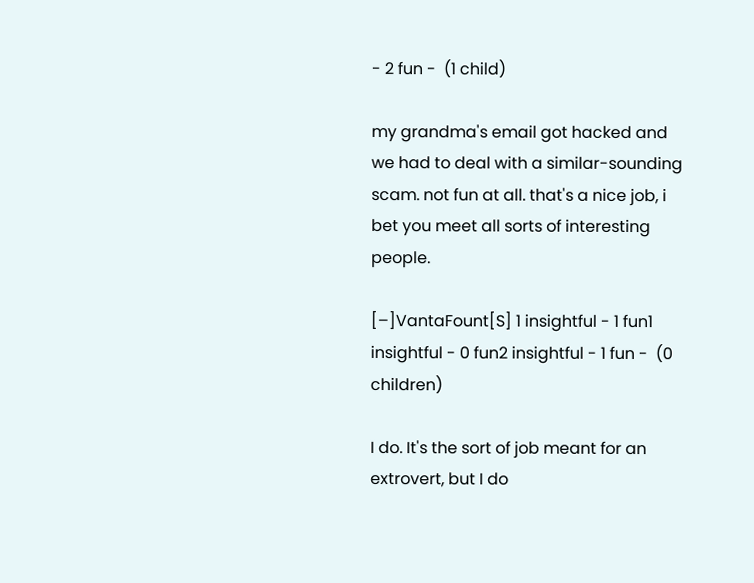- 2 fun -  (1 child)

my grandma's email got hacked and we had to deal with a similar-sounding scam. not fun at all. that's a nice job, i bet you meet all sorts of interesting people.

[–]VantaFount[S] 1 insightful - 1 fun1 insightful - 0 fun2 insightful - 1 fun -  (0 children)

I do. It's the sort of job meant for an extrovert, but I do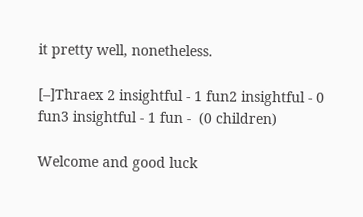it pretty well, nonetheless.

[–]Thraex 2 insightful - 1 fun2 insightful - 0 fun3 insightful - 1 fun -  (0 children)

Welcome and good luck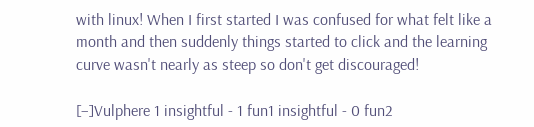with linux! When I first started I was confused for what felt like a month and then suddenly things started to click and the learning curve wasn't nearly as steep so don't get discouraged!

[–]Vulphere 1 insightful - 1 fun1 insightful - 0 fun2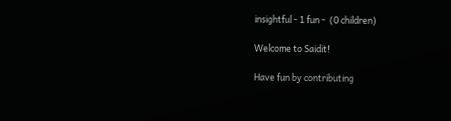insightful - 1 fun -  (0 children)

Welcome to Saidit!

Have fun by contributing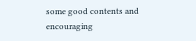some good contents and encouraging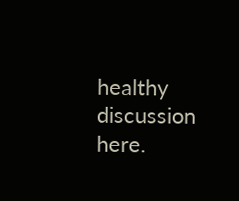healthy discussion here.